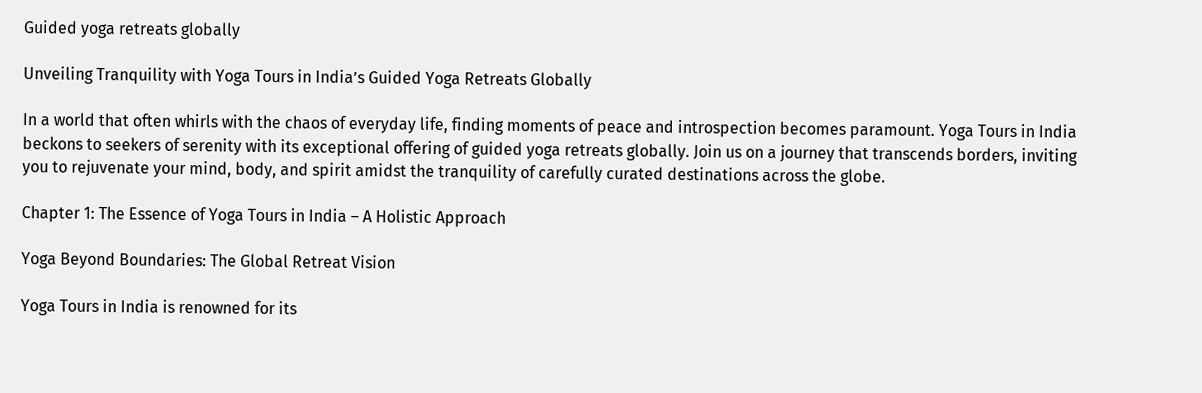Guided yoga retreats globally

Unveiling Tranquility with Yoga Tours in India’s Guided Yoga Retreats Globally

In a world that often whirls with the chaos of everyday life, finding moments of peace and introspection becomes paramount. Yoga Tours in India beckons to seekers of serenity with its exceptional offering of guided yoga retreats globally. Join us on a journey that transcends borders, inviting you to rejuvenate your mind, body, and spirit amidst the tranquility of carefully curated destinations across the globe.

Chapter 1: The Essence of Yoga Tours in India – A Holistic Approach

Yoga Beyond Boundaries: The Global Retreat Vision

Yoga Tours in India is renowned for its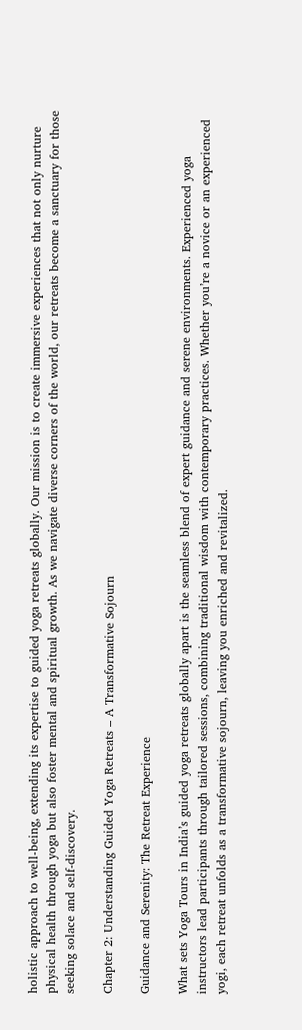holistic approach to well-being, extending its expertise to guided yoga retreats globally. Our mission is to create immersive experiences that not only nurture physical health through yoga but also foster mental and spiritual growth. As we navigate diverse corners of the world, our retreats become a sanctuary for those seeking solace and self-discovery.

Chapter 2: Understanding Guided Yoga Retreats – A Transformative Sojourn

Guidance and Serenity: The Retreat Experience

What sets Yoga Tours in India’s guided yoga retreats globally apart is the seamless blend of expert guidance and serene environments. Experienced yoga instructors lead participants through tailored sessions, combining traditional wisdom with contemporary practices. Whether you’re a novice or an experienced yogi, each retreat unfolds as a transformative sojourn, leaving you enriched and revitalized.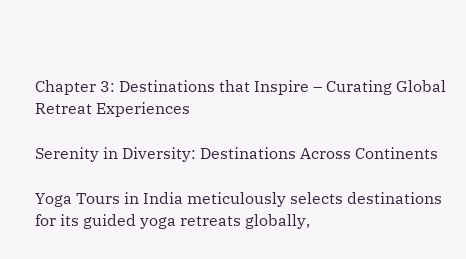Chapter 3: Destinations that Inspire – Curating Global Retreat Experiences

Serenity in Diversity: Destinations Across Continents

Yoga Tours in India meticulously selects destinations for its guided yoga retreats globally,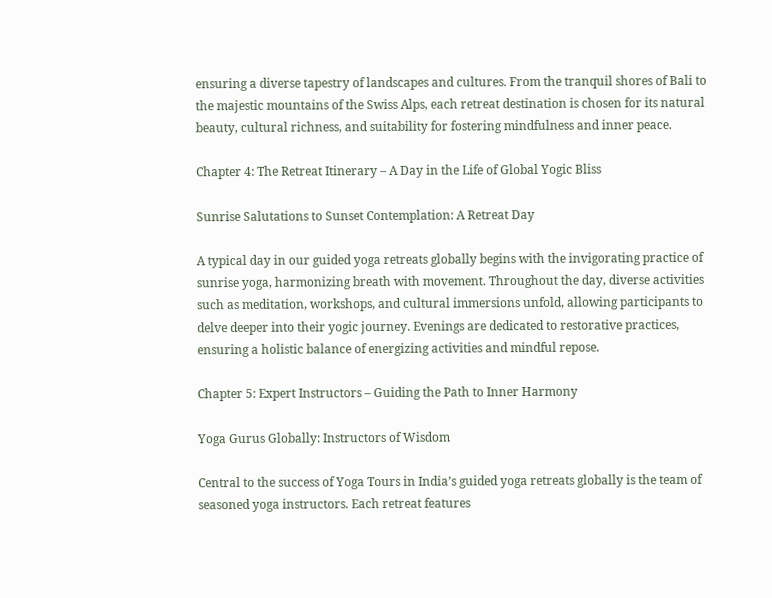ensuring a diverse tapestry of landscapes and cultures. From the tranquil shores of Bali to the majestic mountains of the Swiss Alps, each retreat destination is chosen for its natural beauty, cultural richness, and suitability for fostering mindfulness and inner peace.

Chapter 4: The Retreat Itinerary – A Day in the Life of Global Yogic Bliss

Sunrise Salutations to Sunset Contemplation: A Retreat Day

A typical day in our guided yoga retreats globally begins with the invigorating practice of sunrise yoga, harmonizing breath with movement. Throughout the day, diverse activities such as meditation, workshops, and cultural immersions unfold, allowing participants to delve deeper into their yogic journey. Evenings are dedicated to restorative practices, ensuring a holistic balance of energizing activities and mindful repose.

Chapter 5: Expert Instructors – Guiding the Path to Inner Harmony

Yoga Gurus Globally: Instructors of Wisdom

Central to the success of Yoga Tours in India’s guided yoga retreats globally is the team of seasoned yoga instructors. Each retreat features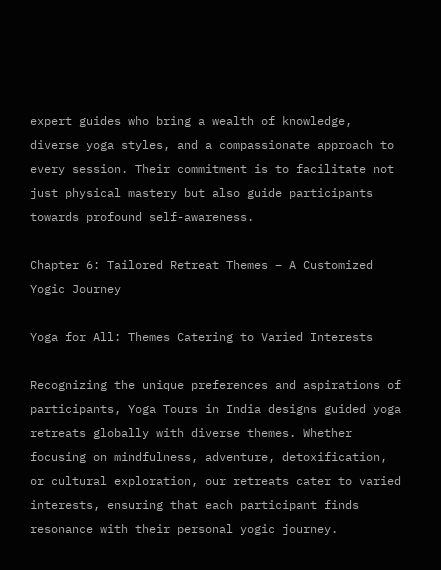expert guides who bring a wealth of knowledge, diverse yoga styles, and a compassionate approach to every session. Their commitment is to facilitate not just physical mastery but also guide participants towards profound self-awareness.

Chapter 6: Tailored Retreat Themes – A Customized Yogic Journey

Yoga for All: Themes Catering to Varied Interests

Recognizing the unique preferences and aspirations of participants, Yoga Tours in India designs guided yoga retreats globally with diverse themes. Whether focusing on mindfulness, adventure, detoxification, or cultural exploration, our retreats cater to varied interests, ensuring that each participant finds resonance with their personal yogic journey.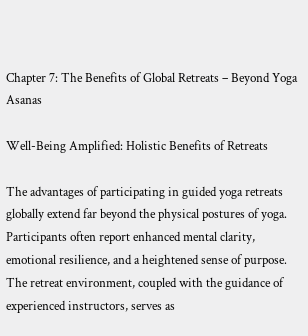Chapter 7: The Benefits of Global Retreats – Beyond Yoga Asanas

Well-Being Amplified: Holistic Benefits of Retreats

The advantages of participating in guided yoga retreats globally extend far beyond the physical postures of yoga. Participants often report enhanced mental clarity, emotional resilience, and a heightened sense of purpose. The retreat environment, coupled with the guidance of experienced instructors, serves as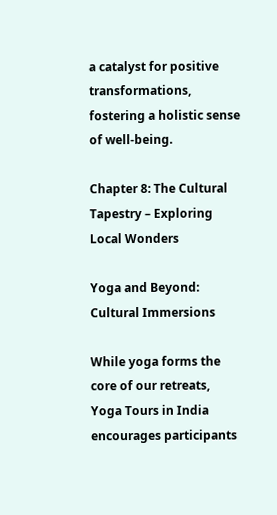a catalyst for positive transformations, fostering a holistic sense of well-being.

Chapter 8: The Cultural Tapestry – Exploring Local Wonders

Yoga and Beyond: Cultural Immersions

While yoga forms the core of our retreats, Yoga Tours in India encourages participants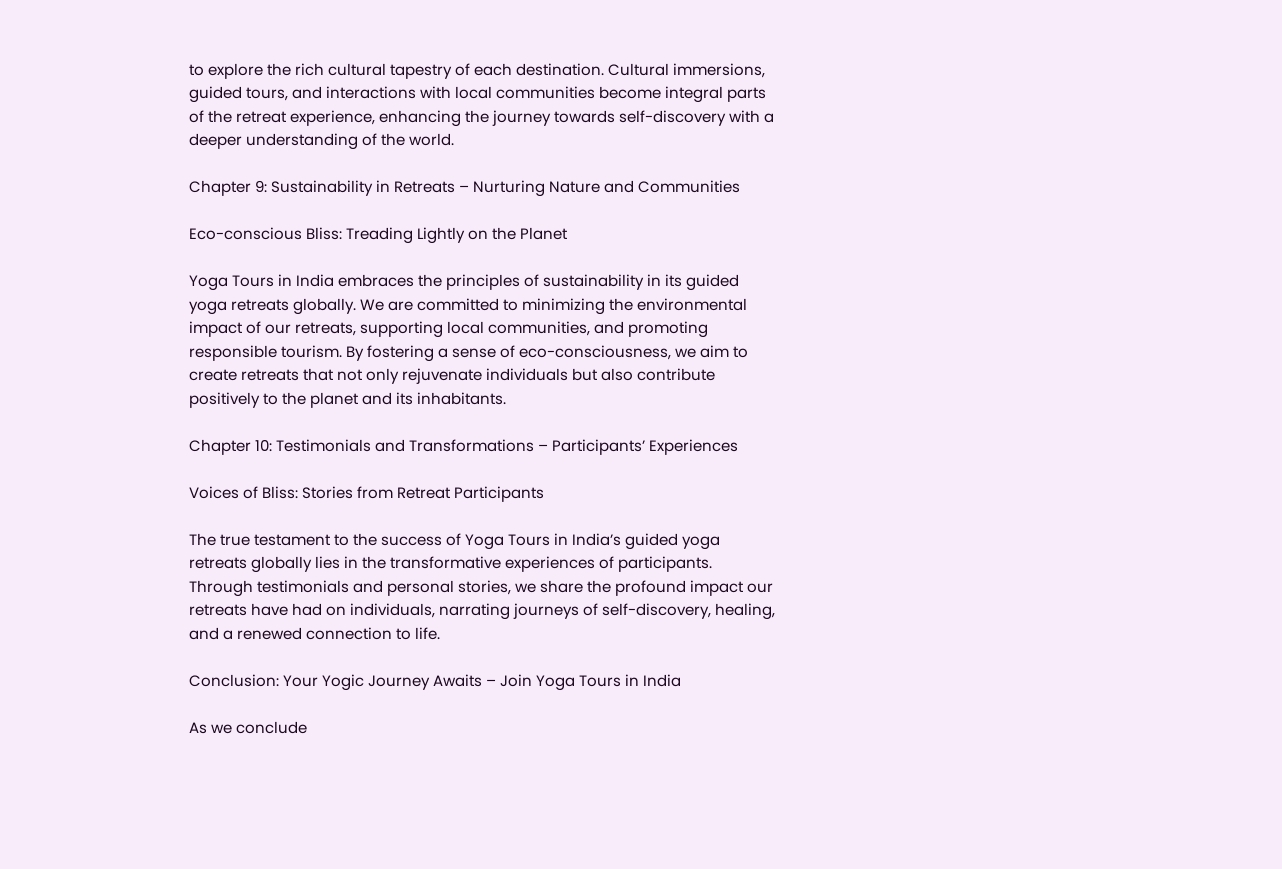to explore the rich cultural tapestry of each destination. Cultural immersions, guided tours, and interactions with local communities become integral parts of the retreat experience, enhancing the journey towards self-discovery with a deeper understanding of the world.

Chapter 9: Sustainability in Retreats – Nurturing Nature and Communities

Eco-conscious Bliss: Treading Lightly on the Planet

Yoga Tours in India embraces the principles of sustainability in its guided yoga retreats globally. We are committed to minimizing the environmental impact of our retreats, supporting local communities, and promoting responsible tourism. By fostering a sense of eco-consciousness, we aim to create retreats that not only rejuvenate individuals but also contribute positively to the planet and its inhabitants.

Chapter 10: Testimonials and Transformations – Participants’ Experiences

Voices of Bliss: Stories from Retreat Participants

The true testament to the success of Yoga Tours in India’s guided yoga retreats globally lies in the transformative experiences of participants. Through testimonials and personal stories, we share the profound impact our retreats have had on individuals, narrating journeys of self-discovery, healing, and a renewed connection to life.

Conclusion: Your Yogic Journey Awaits – Join Yoga Tours in India

As we conclude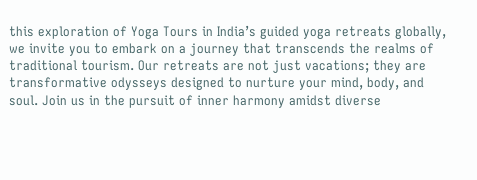this exploration of Yoga Tours in India’s guided yoga retreats globally, we invite you to embark on a journey that transcends the realms of traditional tourism. Our retreats are not just vacations; they are transformative odysseys designed to nurture your mind, body, and soul. Join us in the pursuit of inner harmony amidst diverse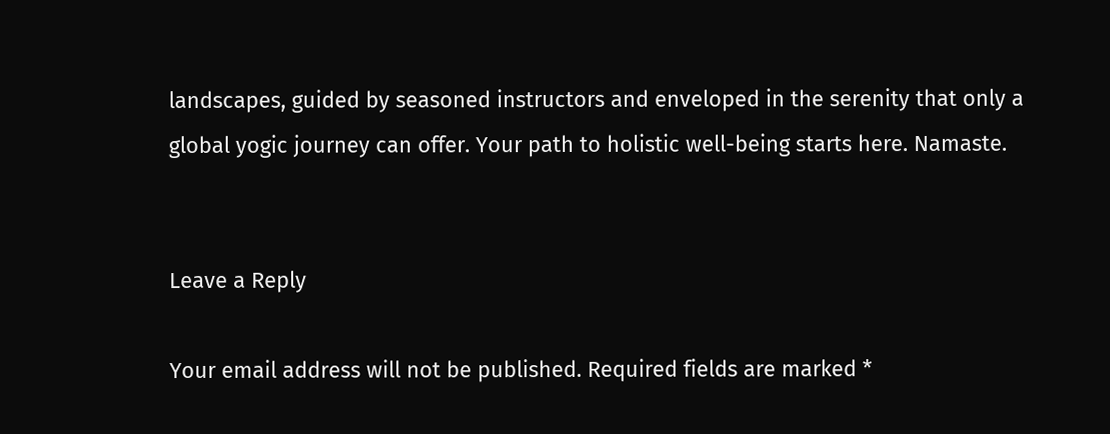landscapes, guided by seasoned instructors and enveloped in the serenity that only a global yogic journey can offer. Your path to holistic well-being starts here. Namaste.


Leave a Reply

Your email address will not be published. Required fields are marked *